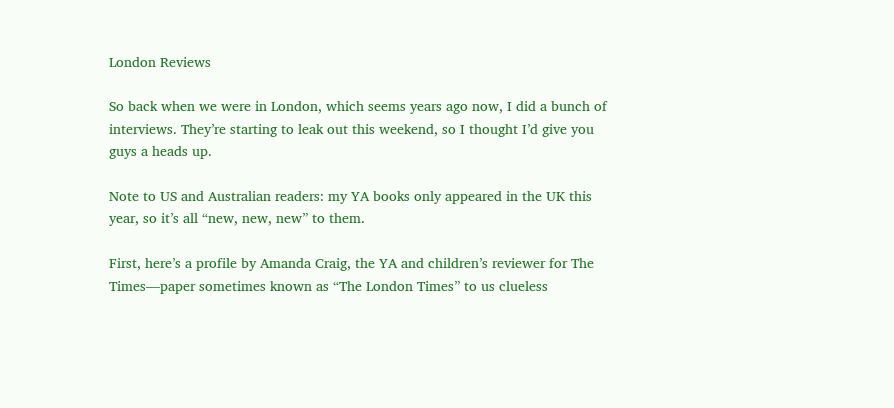London Reviews

So back when we were in London, which seems years ago now, I did a bunch of interviews. They’re starting to leak out this weekend, so I thought I’d give you guys a heads up.

Note to US and Australian readers: my YA books only appeared in the UK this year, so it’s all “new, new, new” to them.

First, here’s a profile by Amanda Craig, the YA and children’s reviewer for The Times—paper sometimes known as “The London Times” to us clueless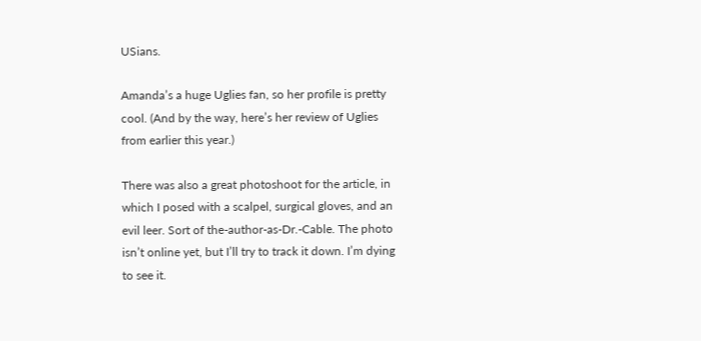USians.

Amanda’s a huge Uglies fan, so her profile is pretty cool. (And by the way, here’s her review of Uglies from earlier this year.)

There was also a great photoshoot for the article, in which I posed with a scalpel, surgical gloves, and an evil leer. Sort of the-author-as-Dr.-Cable. The photo isn’t online yet, but I’ll try to track it down. I’m dying to see it.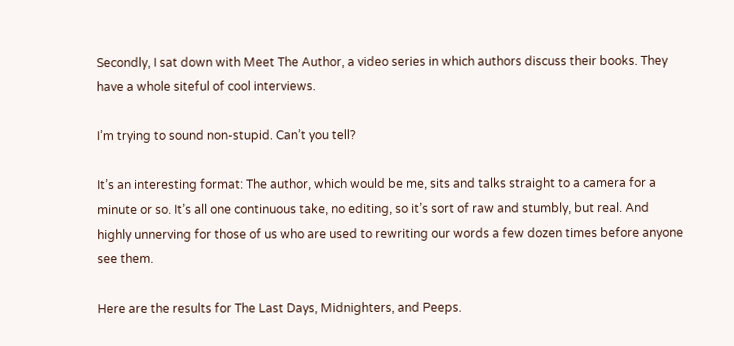Secondly, I sat down with Meet The Author, a video series in which authors discuss their books. They have a whole siteful of cool interviews.

I’m trying to sound non-stupid. Can’t you tell?

It’s an interesting format: The author, which would be me, sits and talks straight to a camera for a minute or so. It’s all one continuous take, no editing, so it’s sort of raw and stumbly, but real. And highly unnerving for those of us who are used to rewriting our words a few dozen times before anyone see them.

Here are the results for The Last Days, Midnighters, and Peeps.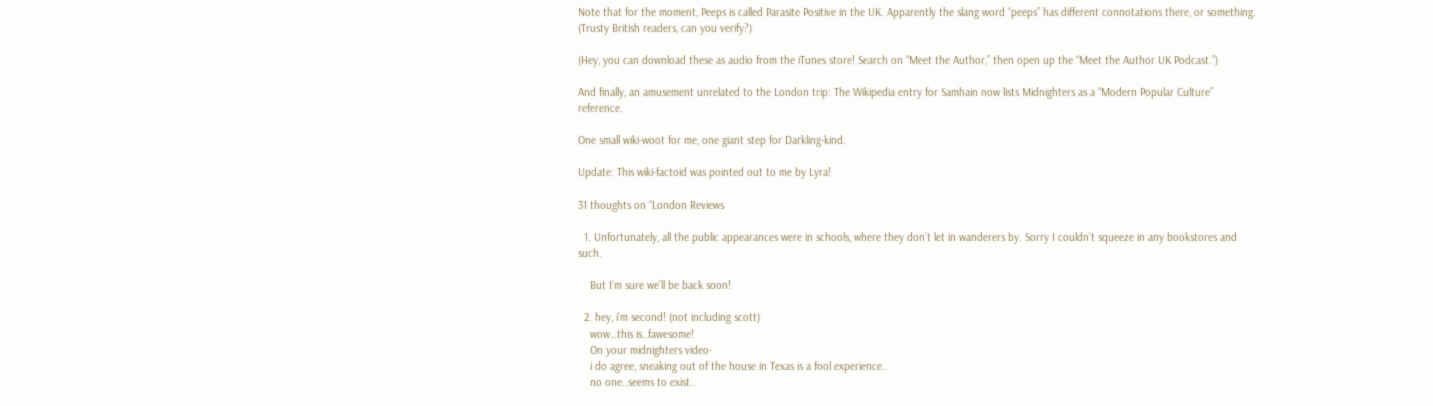Note that for the moment, Peeps is called Parasite Positive in the UK. Apparently the slang word “peeps” has different connotations there, or something. (Trusty British readers, can you verify?)

(Hey, you can download these as audio from the iTunes store! Search on “Meet the Author,” then open up the “Meet the Author UK Podcast.”)

And finally, an amusement unrelated to the London trip: The Wikipedia entry for Samhain now lists Midnighters as a “Modern Popular Culture” reference.

One small wiki-woot for me, one giant step for Darkling-kind.

Update: This wiki-factoid was pointed out to me by Lyra!

31 thoughts on “London Reviews

  1. Unfortunately, all the public appearances were in schools, where they don’t let in wanderers by. Sorry I couldn’t squeeze in any bookstores and such.

    But I’m sure we’ll be back soon!

  2. hey, i’m second! (not including scott)
    wow…this is..fawesome!
    On your midnighters video-
    i do agree, sneaking out of the house in Texas is a fool experience..
    no one..seems to exist..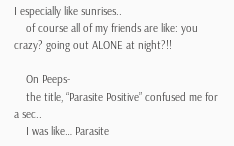I especially like sunrises..
    of course all of my friends are like: you crazy? going out ALONE at night?!!

    On Peeps-
    the title, “Parasite Positive” confused me for a sec..
    I was like… Parasite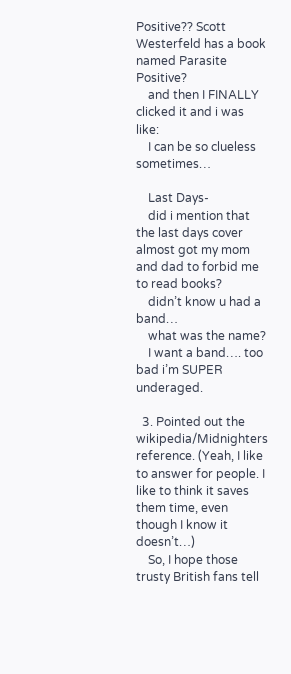Positive?? Scott Westerfeld has a book named Parasite Positive?
    and then I FINALLY clicked it and i was like:
    I can be so clueless sometimes…

    Last Days-
    did i mention that the last days cover almost got my mom and dad to forbid me to read books?
    didn’t know u had a band…
    what was the name?
    I want a band…. too bad i’m SUPER underaged.

  3. Pointed out the wikipedia/Midnighters reference. (Yeah, I like to answer for people. I like to think it saves them time, even though I know it doesn’t…)
    So, I hope those trusty British fans tell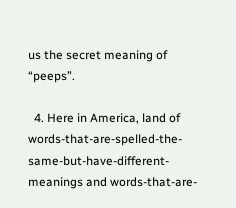us the secret meaning of “peeps”.

  4. Here in America, land of words-that-are-spelled-the-same-but-have-different-meanings and words-that-are-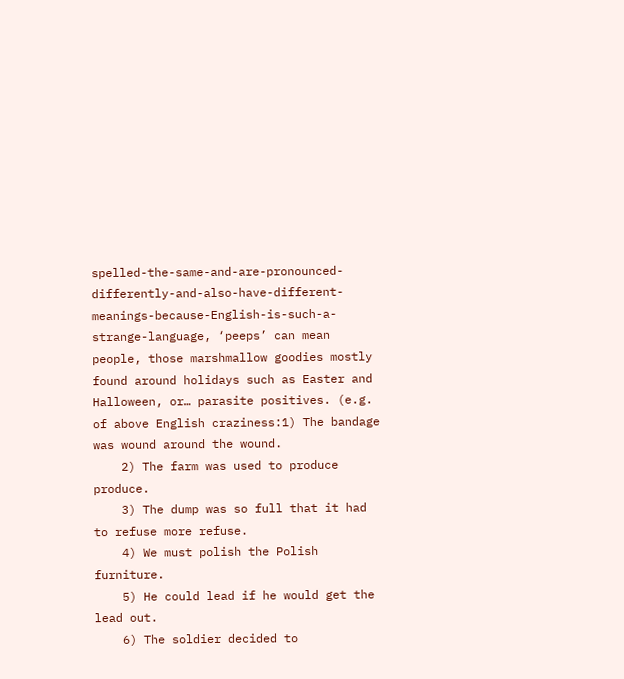spelled-the-same-and-are-pronounced-differently-and-also-have-different-meanings-because-English-is-such-a-strange-language, ‘peeps’ can mean people, those marshmallow goodies mostly found around holidays such as Easter and Halloween, or… parasite positives. (e.g. of above English craziness:1) The bandage was wound around the wound.
    2) The farm was used to produce produce.
    3) The dump was so full that it had to refuse more refuse.
    4) We must polish the Polish furniture.
    5) He could lead if he would get the lead out.
    6) The soldier decided to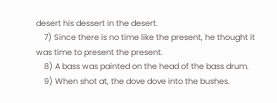desert his dessert in the desert.
    7) Since there is no time like the present, he thought it was time to present the present.
    8) A bass was painted on the head of the bass drum.
    9) When shot at, the dove dove into the bushes.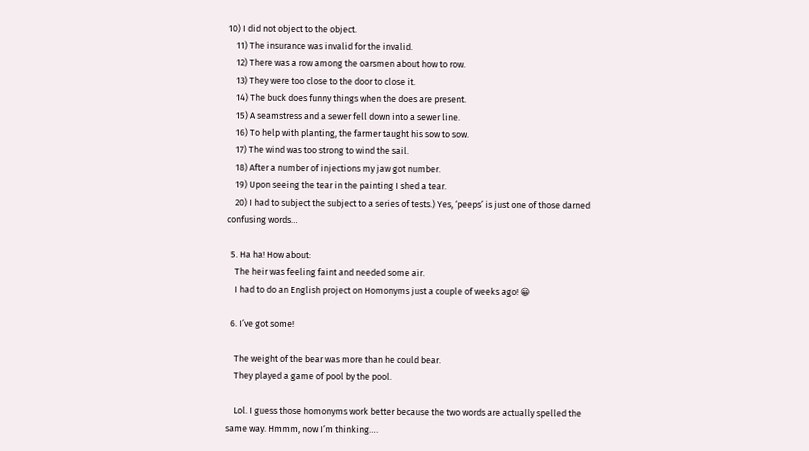10) I did not object to the object.
    11) The insurance was invalid for the invalid.
    12) There was a row among the oarsmen about how to row.
    13) They were too close to the door to close it.
    14) The buck does funny things when the does are present.
    15) A seamstress and a sewer fell down into a sewer line.
    16) To help with planting, the farmer taught his sow to sow.
    17) The wind was too strong to wind the sail.
    18) After a number of injections my jaw got number.
    19) Upon seeing the tear in the painting I shed a tear.
    20) I had to subject the subject to a series of tests.) Yes, ‘peeps’ is just one of those darned confusing words…

  5. Ha ha! How about:
    The heir was feeling faint and needed some air.
    I had to do an English project on Homonyms just a couple of weeks ago! 😀

  6. I’ve got some!

    The weight of the bear was more than he could bear.
    They played a game of pool by the pool.

    Lol. I guess those homonyms work better because the two words are actually spelled the same way. Hmmm, now I’m thinking….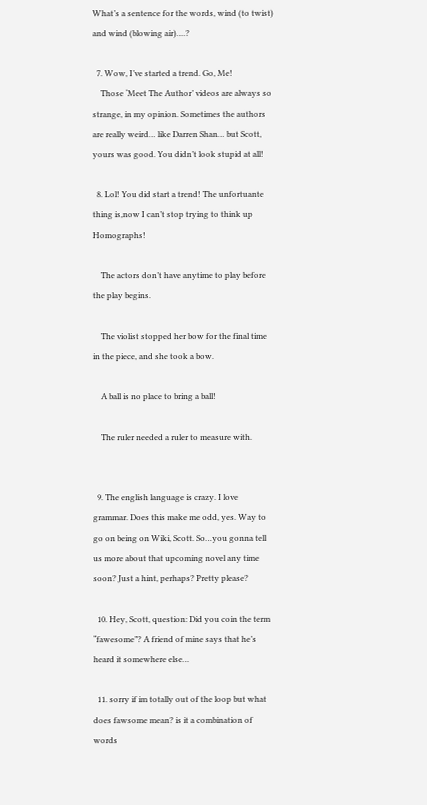What’s a sentence for the words, wind (to twist) and wind (blowing air)….?

  7. Wow, I’ve started a trend. Go, Me!
    Those ‘Meet The Author’ videos are always so strange, in my opinion. Sometimes the authors are really weird… like Darren Shan… but Scott, yours was good. You didn’t look stupid at all!

  8. Lol! You did start a trend! The unfortuante thing is,now I can’t stop trying to think up Homographs!

    The actors don’t have anytime to play before the play begins.

    The violist stopped her bow for the final time in the piece, and she took a bow.

    A ball is no place to bring a ball!

    The ruler needed a ruler to measure with.


  9. The english language is crazy. I love grammar. Does this make me odd, yes. Way to go on being on Wiki, Scott. So…you gonna tell us more about that upcoming novel any time soon? Just a hint, perhaps? Pretty please?

  10. Hey, Scott, question: Did you coin the term “fawesome”? A friend of mine says that he’s heard it somewhere else…

  11. sorry if im totally out of the loop but what does fawsome mean? is it a combination of words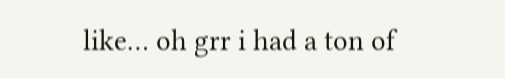like… oh grr i had a ton of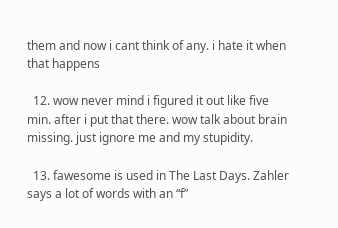them and now i cant think of any. i hate it when that happens

  12. wow never mind i figured it out like five min. after i put that there. wow talk about brain missing. just ignore me and my stupidity.

  13. fawesome is used in The Last Days. Zahler says a lot of words with an “f”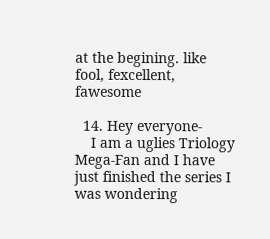at the begining. like fool, fexcellent, fawesome

  14. Hey everyone-
    I am a uglies Triology Mega-Fan and I have just finished the series I was wondering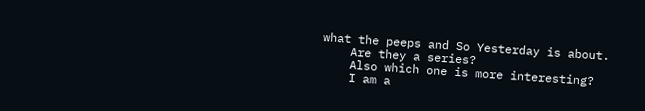what the peeps and So Yesterday is about.
    Are they a series?
    Also which one is more interesting?
    I am a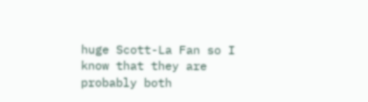huge Scott-La Fan so I know that they are probably both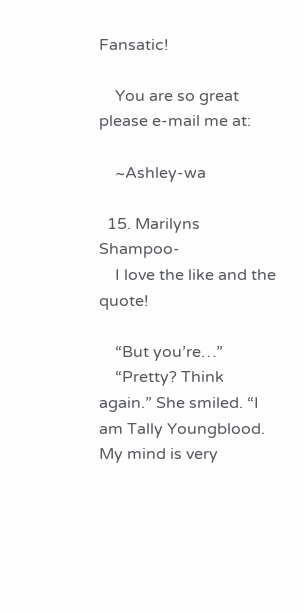Fansatic!

    You are so great please e-mail me at:

    ~Ashley-wa

  15. Marilyns Shampoo-
    I love the like and the quote!

    “But you’re…”
    “Pretty? Think again.” She smiled. “I am Tally Youngblood. My mind is very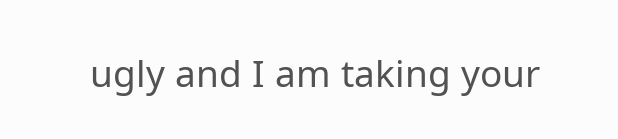ugly and I am taking your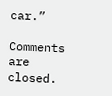car.”

Comments are closed.